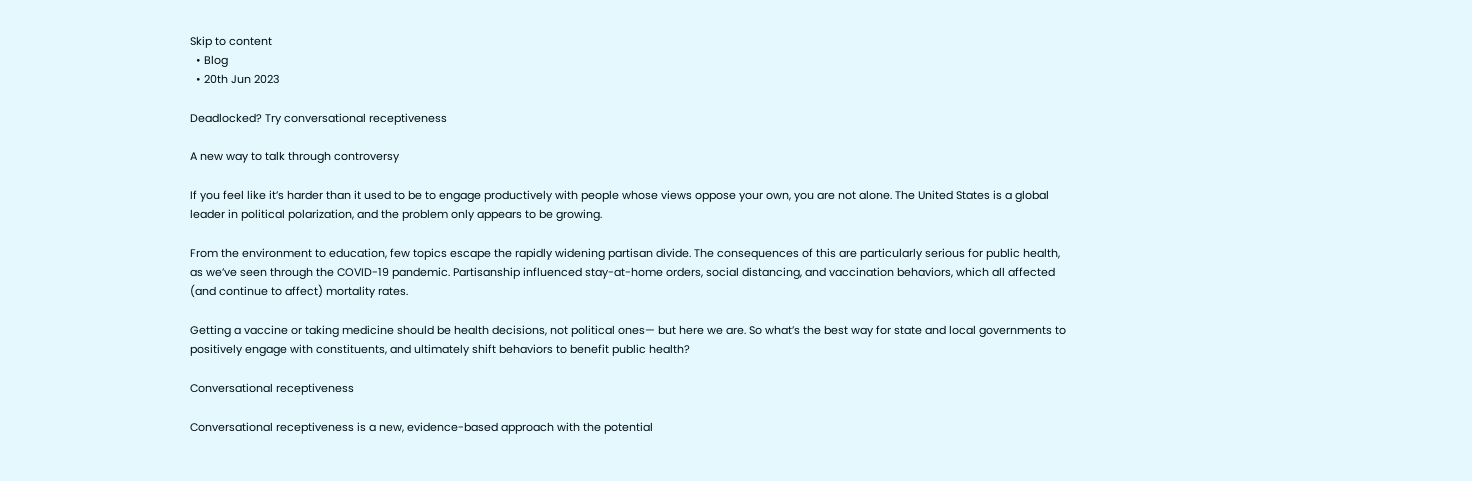Skip to content
  • Blog
  • 20th Jun 2023

Deadlocked? Try conversational receptiveness

A new way to talk through controversy

If you feel like it’s harder than it used to be to engage productively with people whose views oppose your own, you are not alone. The United States is a global leader in political polarization, and the problem only appears to be growing.

From the environment to education, few topics escape the rapidly widening partisan divide. The consequences of this are particularly serious for public health, as we’ve seen through the COVID-19 pandemic. Partisanship influenced stay-at-home orders, social distancing, and vaccination behaviors, which all affected (and continue to affect) mortality rates.

Getting a vaccine or taking medicine should be health decisions, not political ones— but here we are. So what’s the best way for state and local governments to positively engage with constituents, and ultimately shift behaviors to benefit public health?

Conversational receptiveness

Conversational receptiveness is a new, evidence-based approach with the potential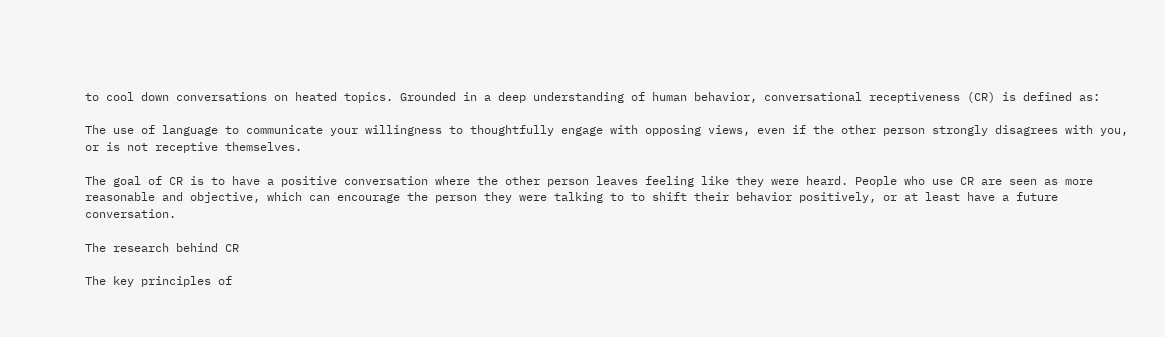to cool down conversations on heated topics. Grounded in a deep understanding of human behavior, conversational receptiveness (CR) is defined as:

The use of language to communicate your willingness to thoughtfully engage with opposing views, even if the other person strongly disagrees with you, or is not receptive themselves.

The goal of CR is to have a positive conversation where the other person leaves feeling like they were heard. People who use CR are seen as more reasonable and objective, which can encourage the person they were talking to to shift their behavior positively, or at least have a future conversation.

The research behind CR

The key principles of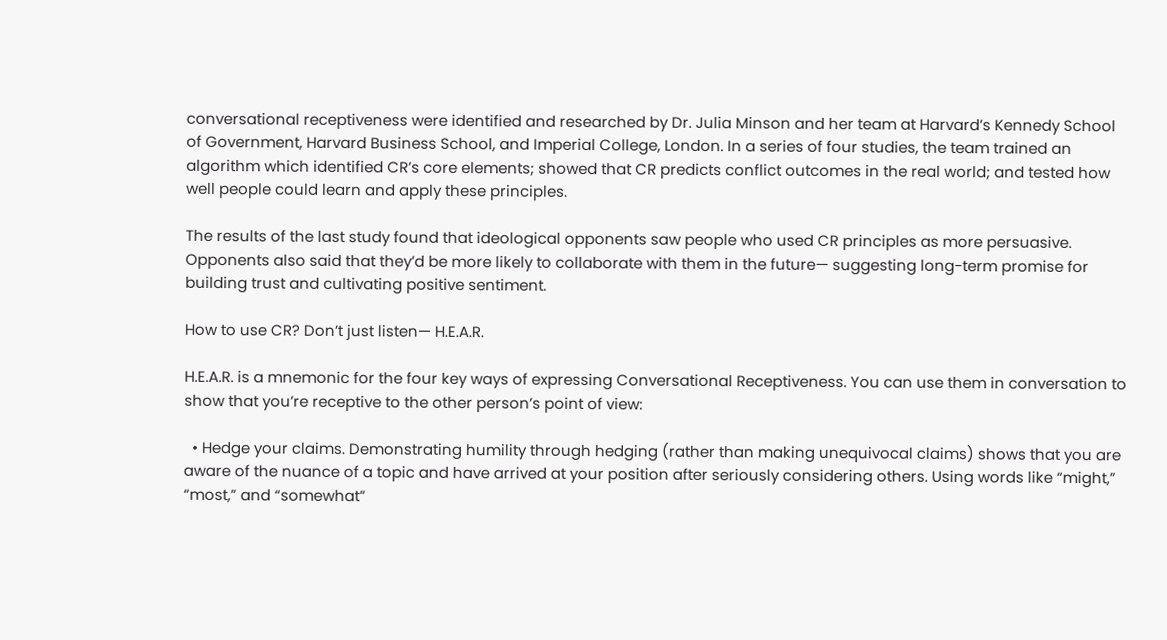conversational receptiveness were identified and researched by Dr. Julia Minson and her team at Harvard’s Kennedy School of Government, Harvard Business School, and Imperial College, London. In a series of four studies, the team trained an algorithm which identified CR’s core elements; showed that CR predicts conflict outcomes in the real world; and tested how well people could learn and apply these principles.

The results of the last study found that ideological opponents saw people who used CR principles as more persuasive. Opponents also said that they’d be more likely to collaborate with them in the future— suggesting long-term promise for building trust and cultivating positive sentiment.

How to use CR? Don’t just listen— H.E.A.R.

H.E.A.R. is a mnemonic for the four key ways of expressing Conversational Receptiveness. You can use them in conversation to show that you’re receptive to the other person’s point of view:

  • Hedge your claims. Demonstrating humility through hedging (rather than making unequivocal claims) shows that you are aware of the nuance of a topic and have arrived at your position after seriously considering others. Using words like “might,” “most,” and “somewhat”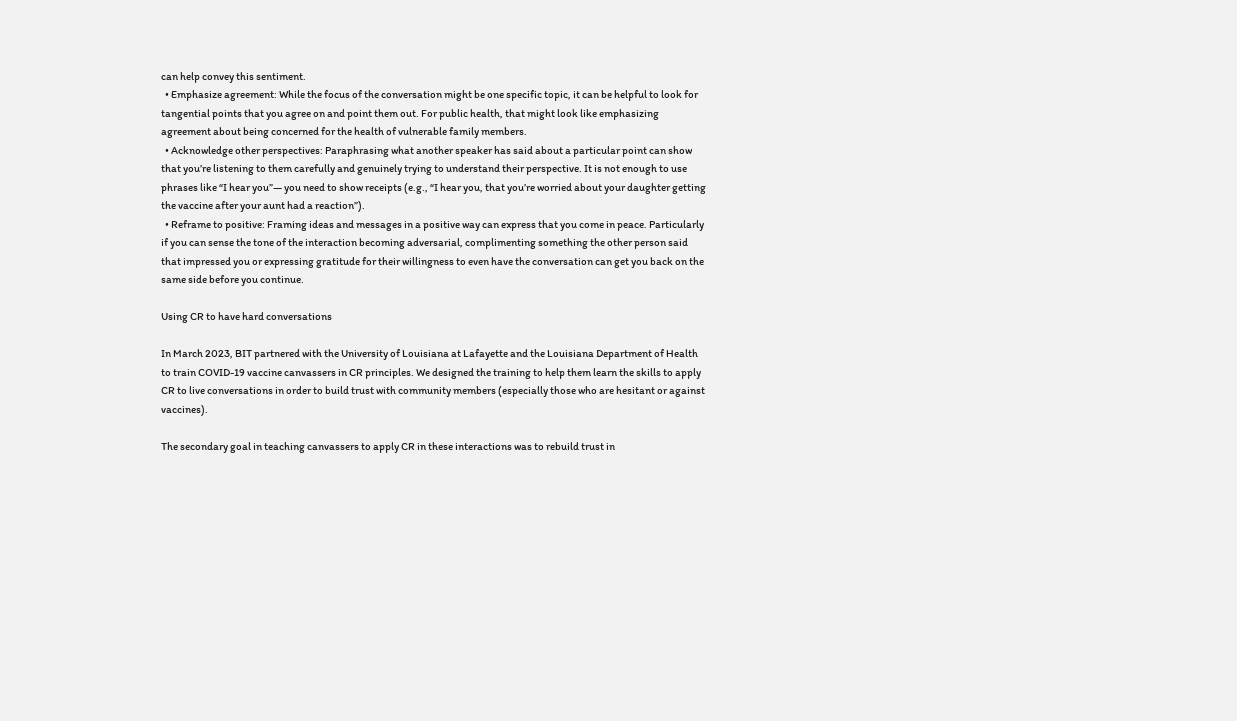can help convey this sentiment.
  • Emphasize agreement: While the focus of the conversation might be one specific topic, it can be helpful to look for tangential points that you agree on and point them out. For public health, that might look like emphasizing agreement about being concerned for the health of vulnerable family members.
  • Acknowledge other perspectives: Paraphrasing what another speaker has said about a particular point can show that you’re listening to them carefully and genuinely trying to understand their perspective. It is not enough to use phrases like “I hear you”— you need to show receipts (e.g., “I hear you, that you’re worried about your daughter getting the vaccine after your aunt had a reaction”).
  • Reframe to positive: Framing ideas and messages in a positive way can express that you come in peace. Particularly if you can sense the tone of the interaction becoming adversarial, complimenting something the other person said that impressed you or expressing gratitude for their willingness to even have the conversation can get you back on the same side before you continue.

Using CR to have hard conversations

In March 2023, BIT partnered with the University of Louisiana at Lafayette and the Louisiana Department of Health to train COVID-19 vaccine canvassers in CR principles. We designed the training to help them learn the skills to apply CR to live conversations in order to build trust with community members (especially those who are hesitant or against vaccines).

The secondary goal in teaching canvassers to apply CR in these interactions was to rebuild trust in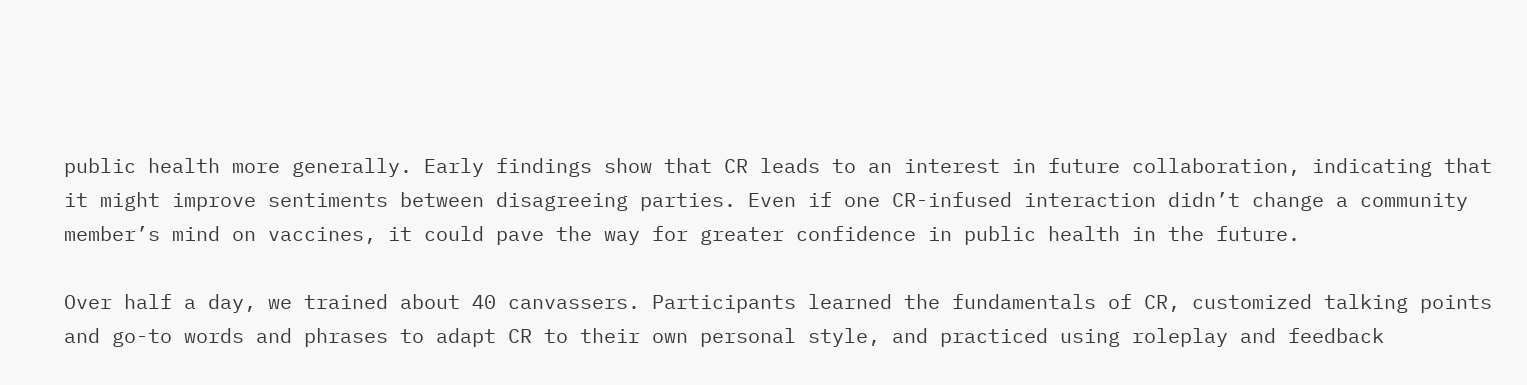public health more generally. Early findings show that CR leads to an interest in future collaboration, indicating that it might improve sentiments between disagreeing parties. Even if one CR-infused interaction didn’t change a community member’s mind on vaccines, it could pave the way for greater confidence in public health in the future.

Over half a day, we trained about 40 canvassers. Participants learned the fundamentals of CR, customized talking points and go-to words and phrases to adapt CR to their own personal style, and practiced using roleplay and feedback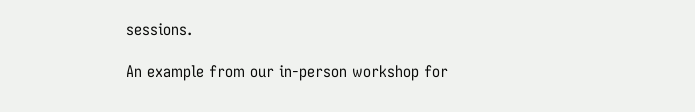sessions.

An example from our in-person workshop for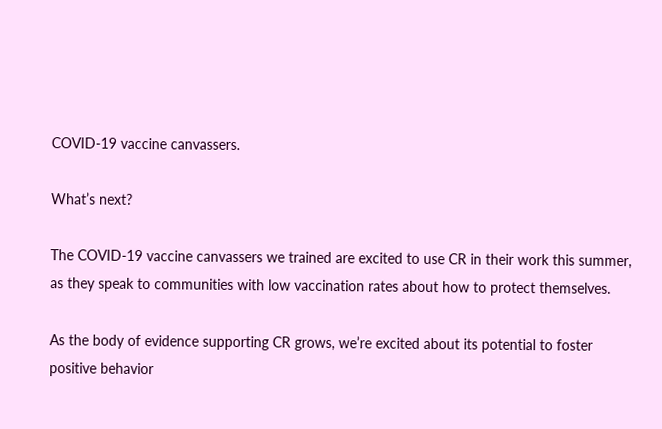COVID-19 vaccine canvassers.

What’s next?

The COVID-19 vaccine canvassers we trained are excited to use CR in their work this summer, as they speak to communities with low vaccination rates about how to protect themselves.

As the body of evidence supporting CR grows, we’re excited about its potential to foster positive behavior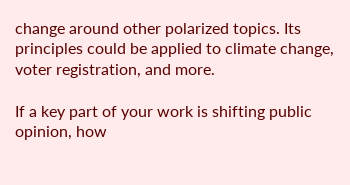change around other polarized topics. Its principles could be applied to climate change, voter registration, and more.

If a key part of your work is shifting public opinion, how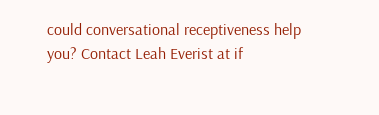could conversational receptiveness help you? Contact Leah Everist at if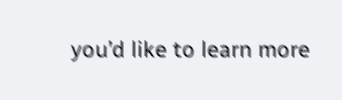you’d like to learn more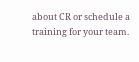about CR or schedule a training for your team.